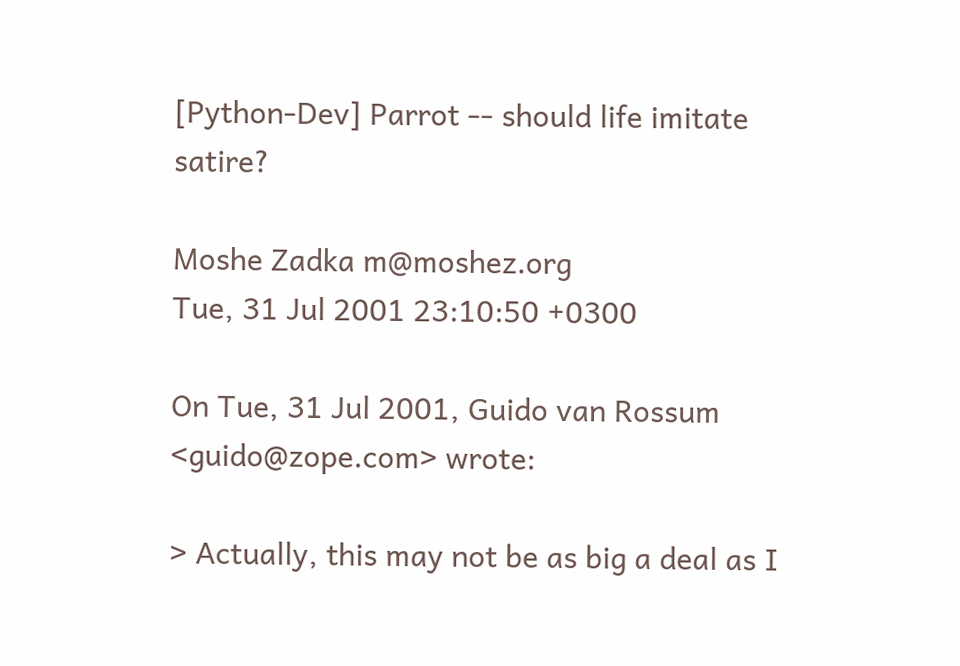[Python-Dev] Parrot -- should life imitate satire?

Moshe Zadka m@moshez.org
Tue, 31 Jul 2001 23:10:50 +0300

On Tue, 31 Jul 2001, Guido van Rossum <guido@zope.com> wrote:

> Actually, this may not be as big a deal as I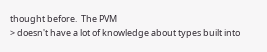thought before.  The PVM
> doesn't have a lot of knowledge about types built into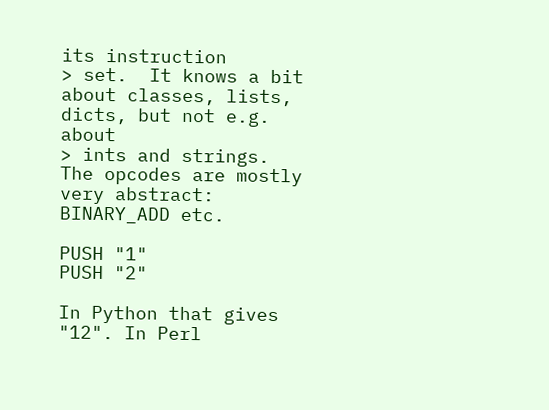its instruction
> set.  It knows a bit about classes, lists, dicts, but not e.g. about
> ints and strings.  The opcodes are mostly very abstract: BINARY_ADD etc.

PUSH "1"
PUSH "2"

In Python that gives "12". In Perl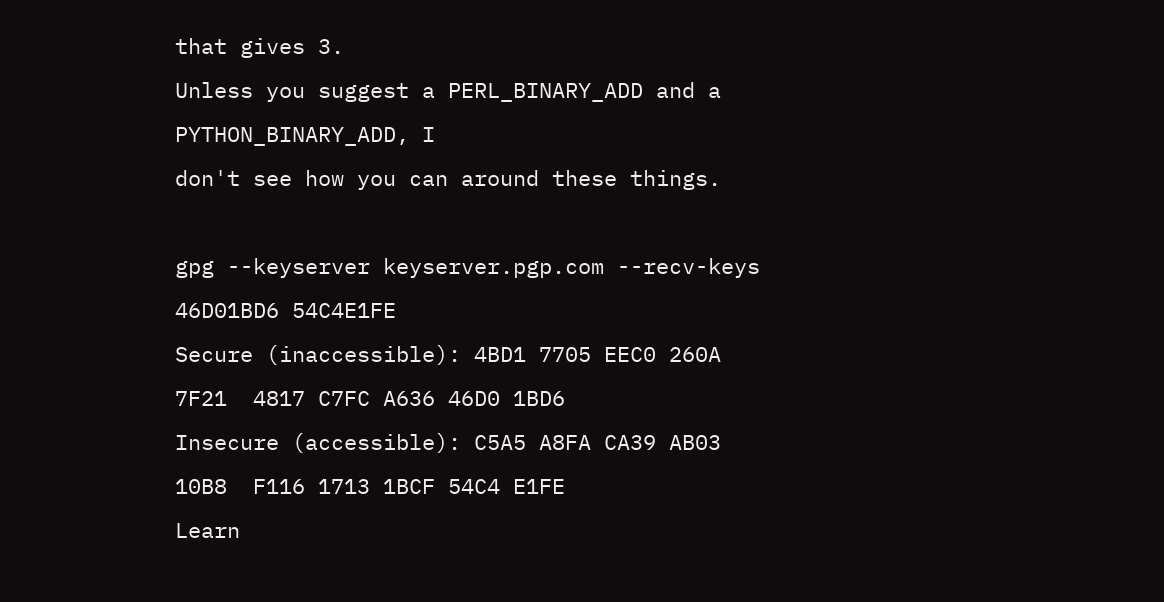that gives 3.
Unless you suggest a PERL_BINARY_ADD and a PYTHON_BINARY_ADD, I
don't see how you can around these things.

gpg --keyserver keyserver.pgp.com --recv-keys 46D01BD6 54C4E1FE
Secure (inaccessible): 4BD1 7705 EEC0 260A 7F21  4817 C7FC A636 46D0 1BD6
Insecure (accessible): C5A5 A8FA CA39 AB03 10B8  F116 1713 1BCF 54C4 E1FE
Learn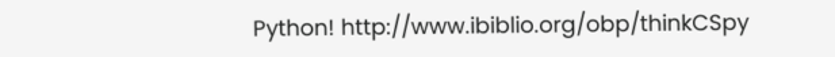Python! http://www.ibiblio.org/obp/thinkCSpy